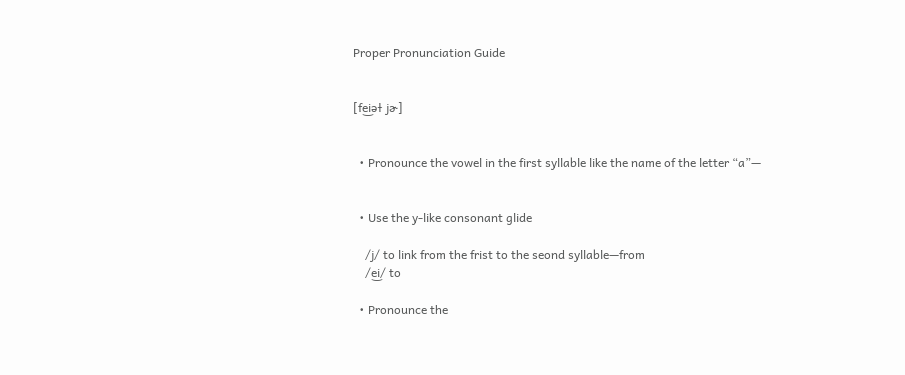Proper Pronunciation Guide


[fe͜iəɫ jɚ]


  • Pronounce the vowel in the first syllable like the name of the letter “a”—


  • Use the y-like consonant glide

    /j/ to link from the frist to the seond syllable—from
    /e͜i/ to

  • Pronounce the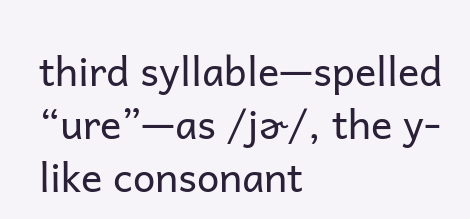third syllable—spelled “ure”—as /jɚ/, the y-like consonant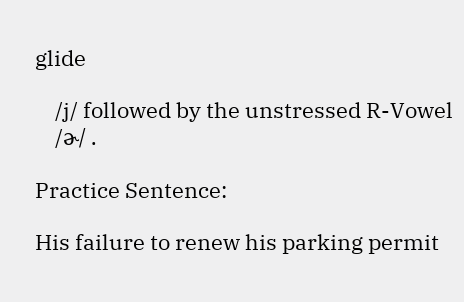glide

    /j/ followed by the unstressed R-Vowel
    /ɚ/ .

Practice Sentence:

His failure to renew his parking permit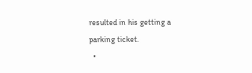resulted in his getting a parking ticket.
  •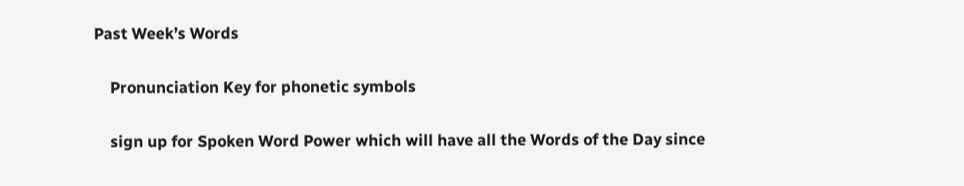Past Week’s Words

    Pronunciation Key for phonetic symbols

    sign up for Spoken Word Power which will have all the Words of the Day since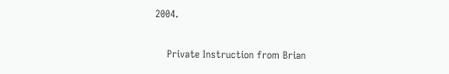2004.

    Private Instruction from Brian